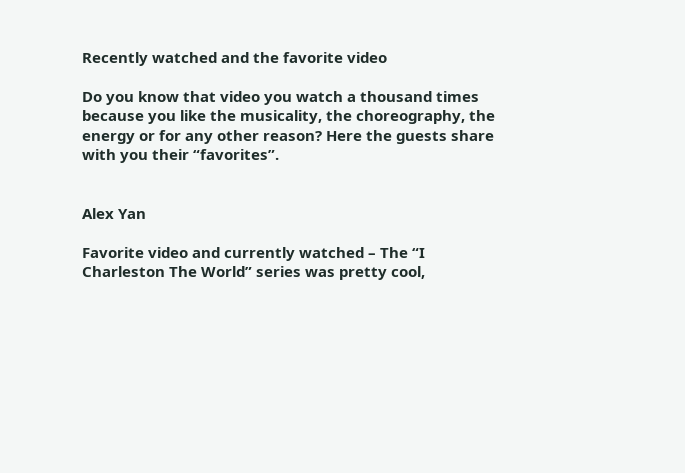Recently watched and the favorite video

Do you know that video you watch a thousand times because you like the musicality, the choreography, the energy or for any other reason? Here the guests share with you their “favorites”.


Alex Yan

Favorite video and currently watched – The “I Charleston The World” series was pretty cool,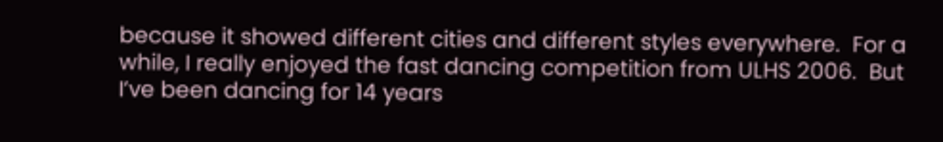because it showed different cities and different styles everywhere.  For a while, I really enjoyed the fast dancing competition from ULHS 2006.  But I’ve been dancing for 14 years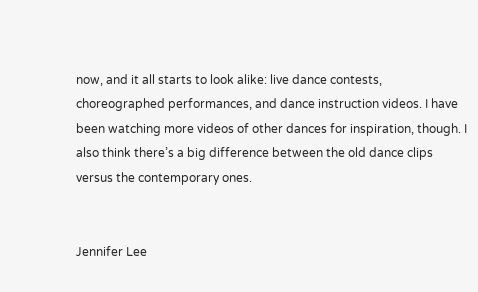now, and it all starts to look alike: live dance contests, choreographed performances, and dance instruction videos. I have been watching more videos of other dances for inspiration, though. I also think there’s a big difference between the old dance clips versus the contemporary ones.


Jennifer Lee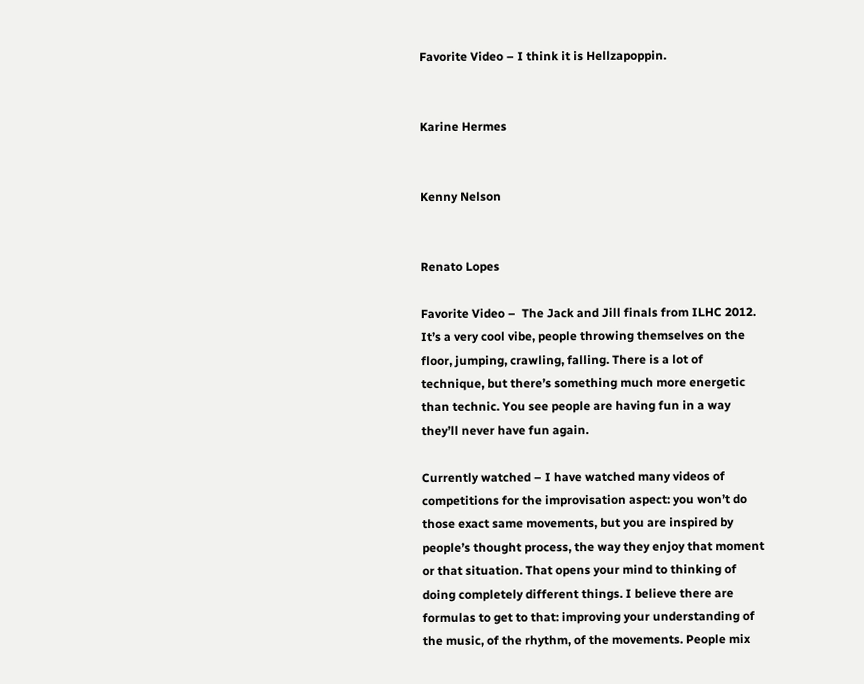Favorite Video – I think it is Hellzapoppin.


Karine Hermes


Kenny Nelson


Renato Lopes

Favorite Video –  The Jack and Jill finals from ILHC 2012. It’s a very cool vibe, people throwing themselves on the floor, jumping, crawling, falling. There is a lot of technique, but there’s something much more energetic than technic. You see people are having fun in a way they’ll never have fun again.

Currently watched – I have watched many videos of competitions for the improvisation aspect: you won’t do those exact same movements, but you are inspired by people’s thought process, the way they enjoy that moment or that situation. That opens your mind to thinking of doing completely different things. I believe there are formulas to get to that: improving your understanding of the music, of the rhythm, of the movements. People mix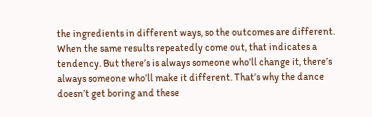the ingredients in different ways, so the outcomes are different. When the same results repeatedly come out, that indicates a tendency. But there’s is always someone who’ll change it, there’s always someone who’ll make it different. That’s why the dance doesn’t get boring and these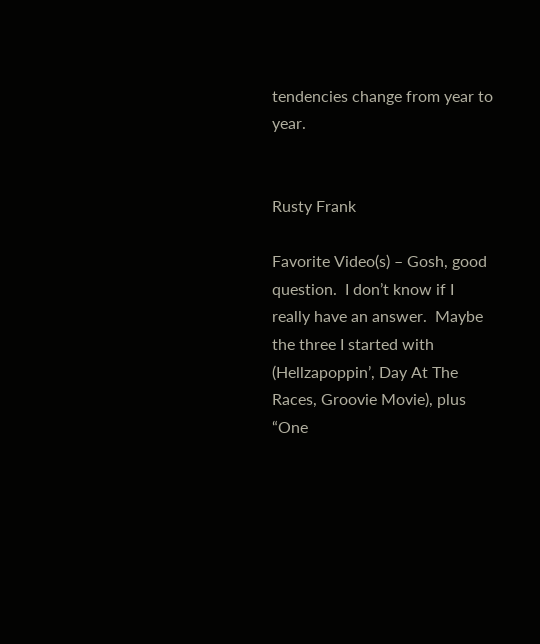tendencies change from year to year.


Rusty Frank

Favorite Video(s) – Gosh, good question.  I don’t know if I really have an answer.  Maybe the three I started with (Hellzapoppin’, Day At The Races, Groovie Movie), plus “One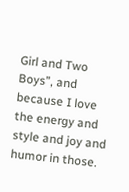Girl and Two Boys”, and because I love the energy and style and joy and humor in those.